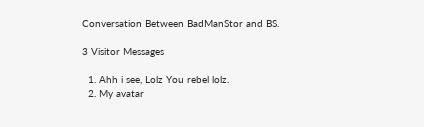Conversation Between BadManStor and BS.

3 Visitor Messages

  1. Ahh i see, Lolz You rebel lolz.
  2. My avatar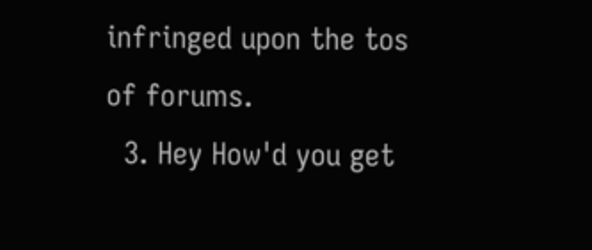infringed upon the tos of forums.
  3. Hey How'd you get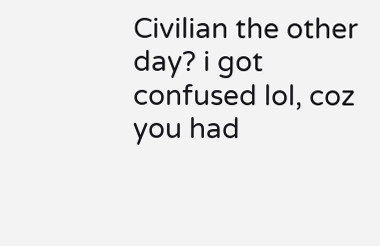Civilian the other day? i got confused lol, coz you had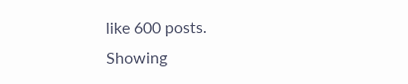like 600 posts.
Showing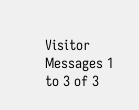Visitor Messages 1 to 3 of 3